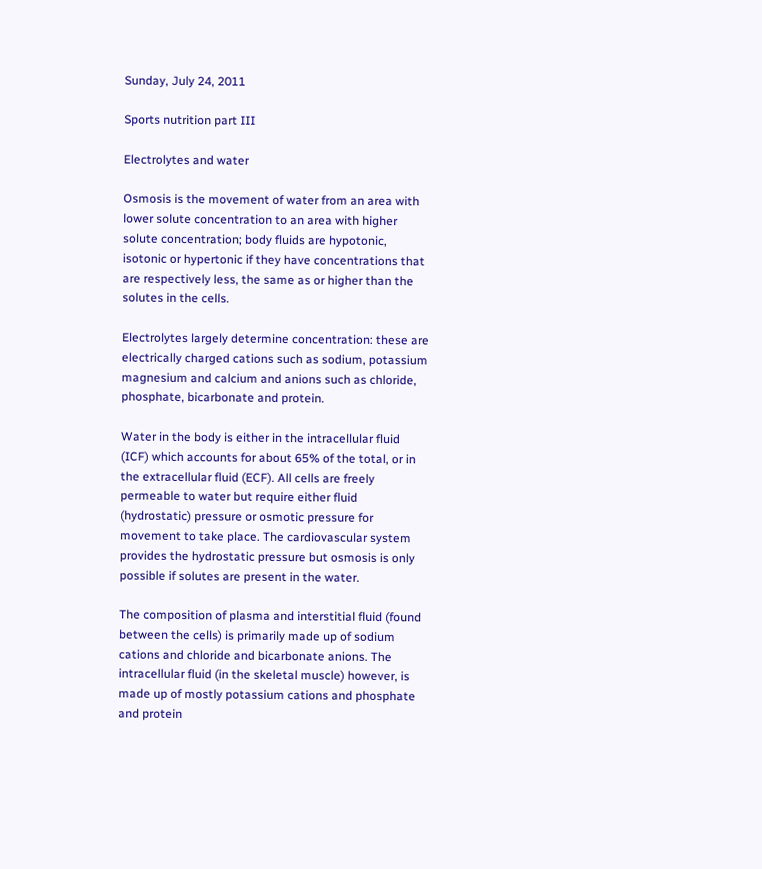Sunday, July 24, 2011

Sports nutrition part III

Electrolytes and water

Osmosis is the movement of water from an area with lower solute concentration to an area with higher solute concentration; body fluids are hypotonic, isotonic or hypertonic if they have concentrations that are respectively less, the same as or higher than the solutes in the cells.

Electrolytes largely determine concentration: these are electrically charged cations such as sodium, potassium magnesium and calcium and anions such as chloride, phosphate, bicarbonate and protein.

Water in the body is either in the intracellular fluid (ICF) which accounts for about 65% of the total, or in the extracellular fluid (ECF). All cells are freely permeable to water but require either fluid (hydrostatic) pressure or osmotic pressure for movement to take place. The cardiovascular system provides the hydrostatic pressure but osmosis is only possible if solutes are present in the water.

The composition of plasma and interstitial fluid (found between the cells) is primarily made up of sodium cations and chloride and bicarbonate anions. The intracellular fluid (in the skeletal muscle) however, is made up of mostly potassium cations and phosphate and protein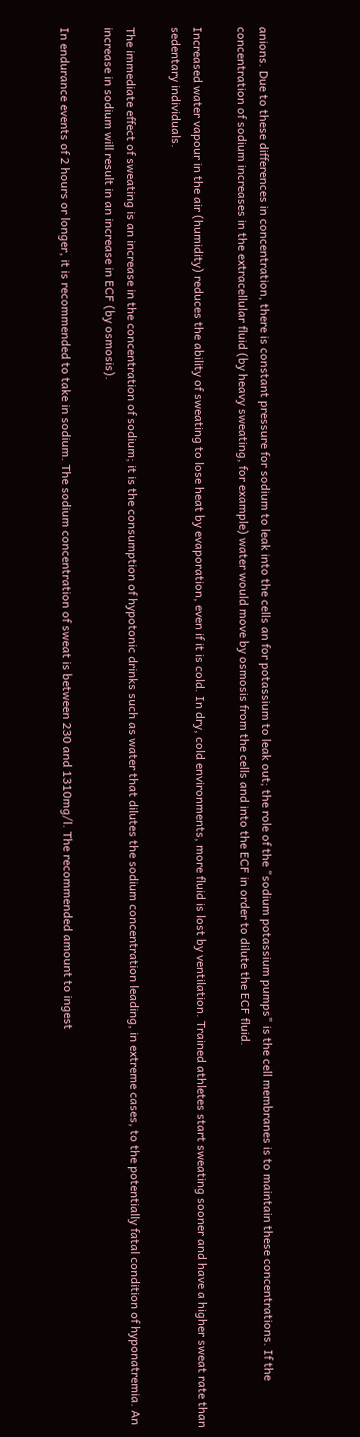anions. Due to these differences in concentration, there is constant pressure for sodium to leak into the cells an for potassium to leak out; the role of the "sodium potassium pumps" is the cell membranes is to maintain these concentrations. If the concentration of sodium increases in the extracellular fluid (by heavy sweating, for example) water would move by osmosis from the cells and into the ECF in order to dilute the ECF fluid.

Increased water vapour in the air (humidity) reduces the ability of sweating to lose heat by evaporation, even if it is cold. In dry, cold environments, more fluid is lost by ventilation. Trained athletes start sweating sooner and have a higher sweat rate than sedentary individuals.

The immediate effect of sweating is an increase in the concentration of sodium; it is the consumption of hypotonic drinks such as water that dilutes the sodium concentration leading, in extreme cases, to the potentially fatal condition of hyponatremia. An increase in sodium will result in an increase in ECF (by osmosis).

In endurance events of 2 hours or longer, it is recommended to take in sodium. The sodium concentration of sweat is between 230 and 1310mg/l. The recommended amount to ingest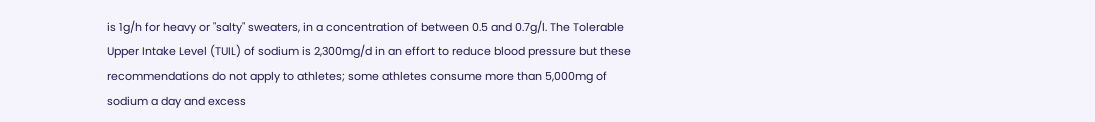is 1g/h for heavy or "salty" sweaters, in a concentration of between 0.5 and 0.7g/l. The Tolerable Upper Intake Level (TUIL) of sodium is 2,300mg/d in an effort to reduce blood pressure but these recommendations do not apply to athletes; some athletes consume more than 5,000mg of sodium a day and excess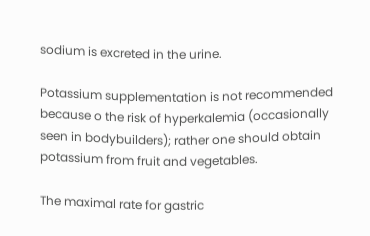sodium is excreted in the urine.

Potassium supplementation is not recommended because o the risk of hyperkalemia (occasionally seen in bodybuilders); rather one should obtain potassium from fruit and vegetables.

The maximal rate for gastric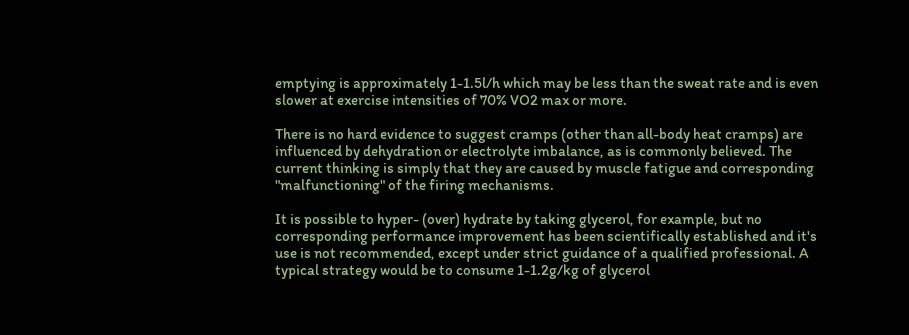emptying is approximately 1-1.5l/h which may be less than the sweat rate and is even slower at exercise intensities of 70% VO2 max or more.

There is no hard evidence to suggest cramps (other than all-body heat cramps) are influenced by dehydration or electrolyte imbalance, as is commonly believed. The current thinking is simply that they are caused by muscle fatigue and corresponding "malfunctioning" of the firing mechanisms.

It is possible to hyper- (over) hydrate by taking glycerol, for example, but no corresponding performance improvement has been scientifically established and it's use is not recommended, except under strict guidance of a qualified professional. A typical strategy would be to consume 1-1.2g/kg of glycerol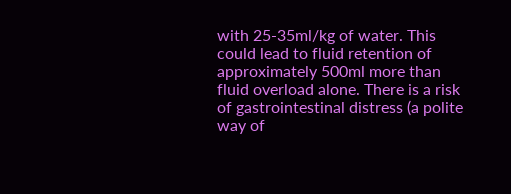with 25-35ml/kg of water. This could lead to fluid retention of approximately 500ml more than fluid overload alone. There is a risk of gastrointestinal distress (a polite way of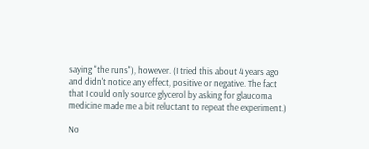saying "the runs"), however. (I tried this about 4 years ago and didn't notice any effect, positive or negative. The fact that I could only source glycerol by asking for glaucoma medicine made me a bit reluctant to repeat the experiment.)

No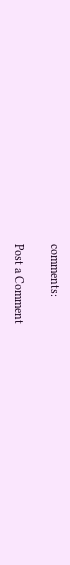comments:

Post a Comment